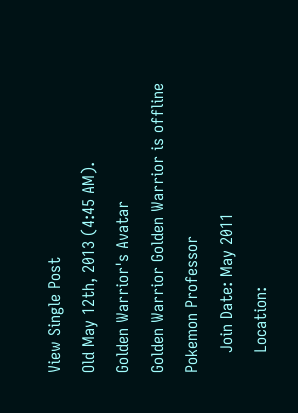View Single Post
Old May 12th, 2013 (4:45 AM).
Golden Warrior's Avatar
Golden Warrior Golden Warrior is offline
Pokemon Professor
    Join Date: May 2011
    Location: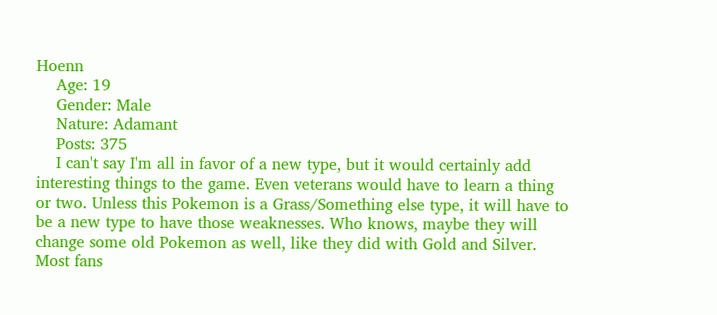Hoenn
    Age: 19
    Gender: Male
    Nature: Adamant
    Posts: 375
    I can't say I'm all in favor of a new type, but it would certainly add interesting things to the game. Even veterans would have to learn a thing or two. Unless this Pokemon is a Grass/Something else type, it will have to be a new type to have those weaknesses. Who knows, maybe they will change some old Pokemon as well, like they did with Gold and Silver. Most fans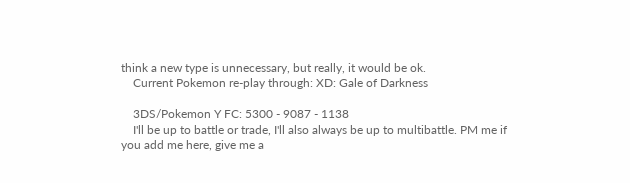think a new type is unnecessary, but really, it would be ok.
    Current Pokemon re-play through: XD: Gale of Darkness

    3DS/Pokemon Y FC: 5300 - 9087 - 1138
    I'll be up to battle or trade, I'll also always be up to multibattle. PM me if you add me here, give me a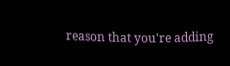reason that you're adding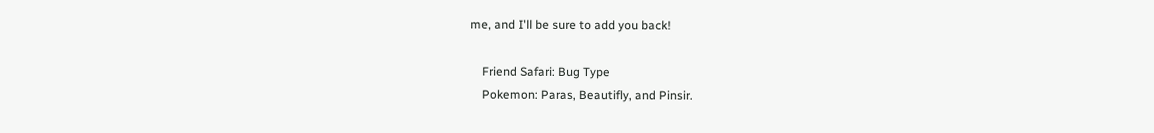me, and I'll be sure to add you back!

    Friend Safari: Bug Type
    Pokemon: Paras, Beautifly, and Pinsir.